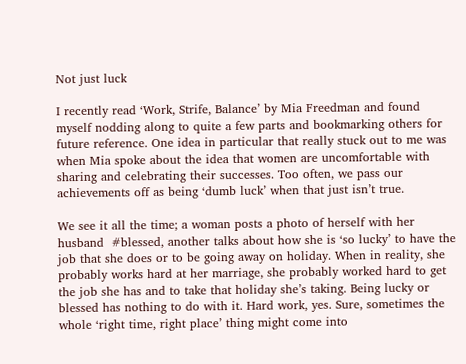Not just luck

I recently read ‘Work, Strife, Balance’ by Mia Freedman and found myself nodding along to quite a few parts and bookmarking others for future reference. One idea in particular that really stuck out to me was when Mia spoke about the idea that women are uncomfortable with sharing and celebrating their successes. Too often, we pass our achievements off as being ‘dumb luck’ when that just isn’t true.

We see it all the time; a woman posts a photo of herself with her husband  #blessed, another talks about how she is ‘so lucky’ to have the job that she does or to be going away on holiday. When in reality, she probably works hard at her marriage, she probably worked hard to get the job she has and to take that holiday she’s taking. Being lucky or blessed has nothing to do with it. Hard work, yes. Sure, sometimes the whole ‘right time, right place’ thing might come into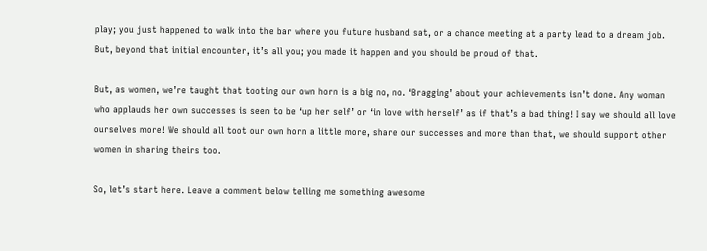play; you just happened to walk into the bar where you future husband sat, or a chance meeting at a party lead to a dream job. But, beyond that initial encounter, it’s all you; you made it happen and you should be proud of that.

But, as women, we’re taught that tooting our own horn is a big no, no. ‘Bragging’ about your achievements isn’t done. Any woman who applauds her own successes is seen to be ‘up her self’ or ‘in love with herself’ as if that’s a bad thing! I say we should all love ourselves more! We should all toot our own horn a little more, share our successes and more than that, we should support other women in sharing theirs too.

So, let’s start here. Leave a comment below telling me something awesome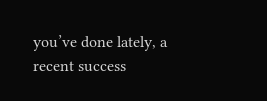you’ve done lately, a recent success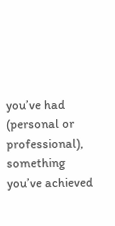you’ve had (personal or professional), something you’ve achieved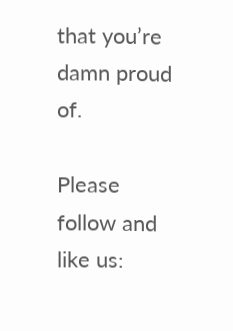that you’re damn proud of.

Please follow and like us: